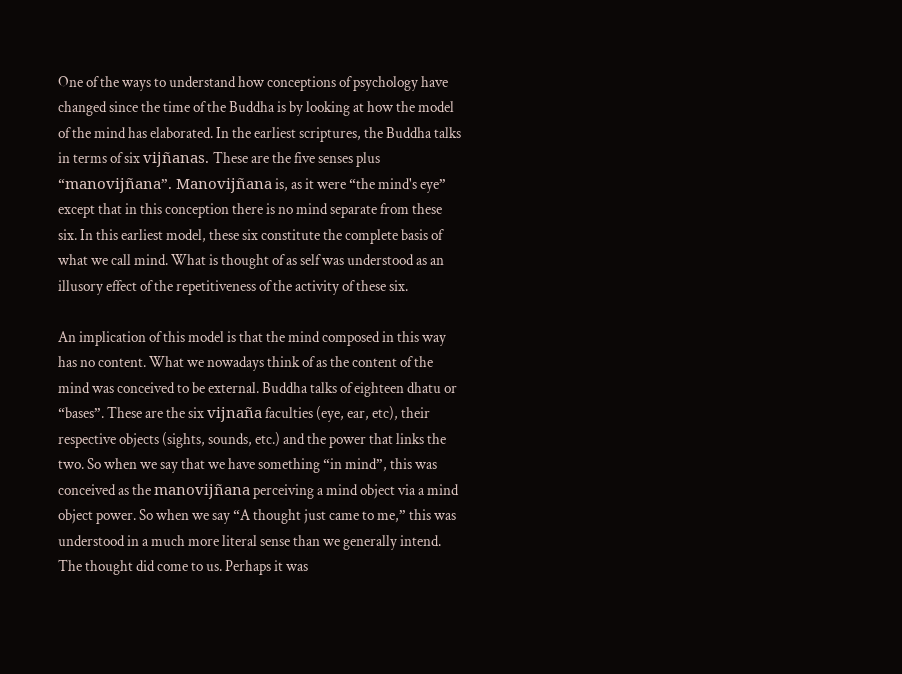One of the ways to understand how conceptions of psychology have changed since the time of the Buddha is by looking at how the model of the mind has elaborated. In the earliest scriptures, the Buddha talks in terms of six vijñanas. These are the five senses plus “manovijñana”. Manovijñana is, as it were “the mind's eye” except that in this conception there is no mind separate from these six. In this earliest model, these six constitute the complete basis of what we call mind. What is thought of as self was understood as an illusory effect of the repetitiveness of the activity of these six.

An implication of this model is that the mind composed in this way has no content. What we nowadays think of as the content of the mind was conceived to be external. Buddha talks of eighteen dhatu or “bases”. These are the six vijnaña faculties (eye, ear, etc), their respective objects (sights, sounds, etc.) and the power that links the two. So when we say that we have something “in mind”, this was conceived as the manovijñana perceiving a mind object via a mind object power. So when we say “A thought just came to me,” this was understood in a much more literal sense than we generally intend. The thought did come to us. Perhaps it was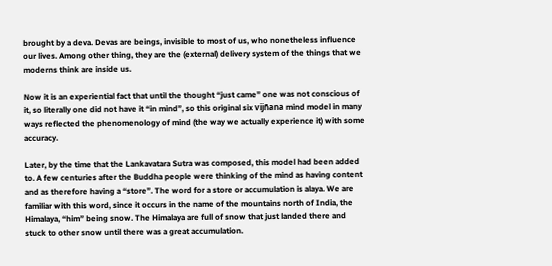brought by a deva. Devas are beings, invisible to most of us, who nonetheless influence our lives. Among other thing, they are the (external) delivery system of the things that we moderns think are inside us.

Now it is an experiential fact that until the thought “just came” one was not conscious of it, so literally one did not have it “in mind”, so this original six vijñana mind model in many ways reflected the phenomenology of mind (the way we actually experience it) with some accuracy.

Later, by the time that the Lankavatara Sutra was composed, this model had been added to. A few centuries after the Buddha people were thinking of the mind as having content and as therefore having a “store”. The word for a store or accumulation is alaya. We are familiar with this word, since it occurs in the name of the mountains north of India, the Himalaya, “him” being snow. The Himalaya are full of snow that just landed there and stuck to other snow until there was a great accumulation.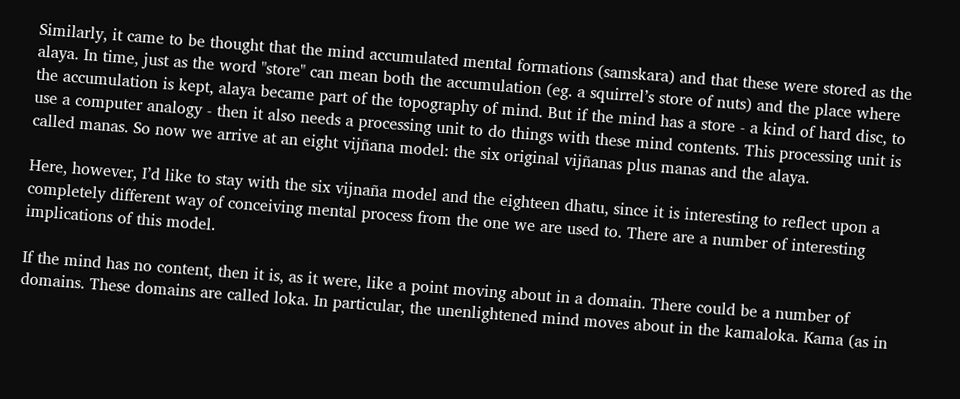Similarly, it came to be thought that the mind accumulated mental formations (samskara) and that these were stored as the alaya. In time, just as the word "store" can mean both the accumulation (eg. a squirrel’s store of nuts) and the place where the accumulation is kept, alaya became part of the topography of mind. But if the mind has a store - a kind of hard disc, to use a computer analogy - then it also needs a processing unit to do things with these mind contents. This processing unit is called manas. So now we arrive at an eight vijñana model: the six original vijñanas plus manas and the alaya.

Here, however, I’d like to stay with the six vijnaña model and the eighteen dhatu, since it is interesting to reflect upon a completely different way of conceiving mental process from the one we are used to. There are a number of interesting implications of this model.

If the mind has no content, then it is, as it were, like a point moving about in a domain. There could be a number of domains. These domains are called loka. In particular, the unenlightened mind moves about in the kamaloka. Kama (as in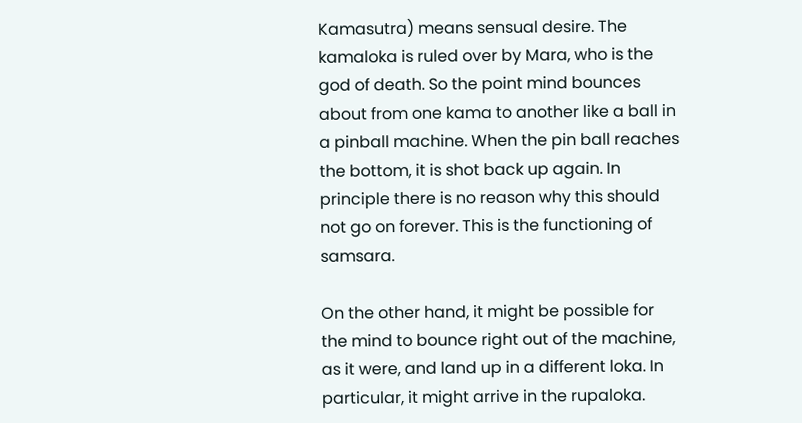Kamasutra) means sensual desire. The kamaloka is ruled over by Mara, who is the god of death. So the point mind bounces about from one kama to another like a ball in a pinball machine. When the pin ball reaches the bottom, it is shot back up again. In principle there is no reason why this should not go on forever. This is the functioning of samsara.

On the other hand, it might be possible for the mind to bounce right out of the machine, as it were, and land up in a different loka. In particular, it might arrive in the rupaloka.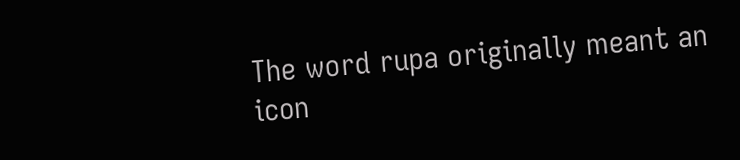The word rupa originally meant an icon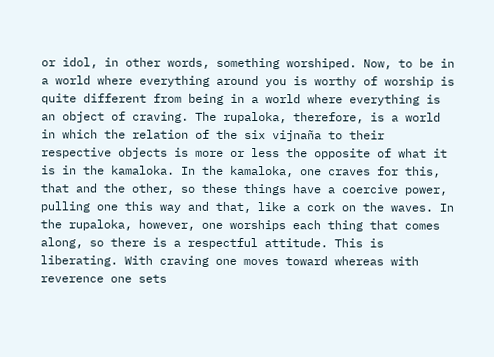or idol, in other words, something worshiped. Now, to be in a world where everything around you is worthy of worship is quite different from being in a world where everything is an object of craving. The rupaloka, therefore, is a world in which the relation of the six vijnaña to their respective objects is more or less the opposite of what it is in the kamaloka. In the kamaloka, one craves for this, that and the other, so these things have a coercive power, pulling one this way and that, like a cork on the waves. In the rupaloka, however, one worships each thing that comes along, so there is a respectful attitude. This is liberating. With craving one moves toward whereas with reverence one sets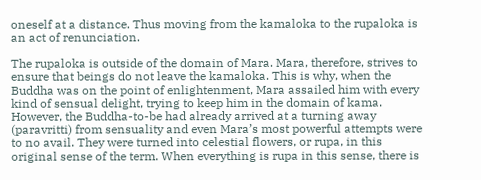oneself at a distance. Thus moving from the kamaloka to the rupaloka is an act of renunciation.

The rupaloka is outside of the domain of Mara. Mara, therefore, strives to ensure that beings do not leave the kamaloka. This is why, when the Buddha was on the point of enlightenment, Mara assailed him with every kind of sensual delight, trying to keep him in the domain of kama. However, the Buddha-to-be had already arrived at a turning away (paravritti) from sensuality and even Mara’s most powerful attempts were to no avail. They were turned into celestial flowers, or rupa, in this original sense of the term. When everything is rupa in this sense, there is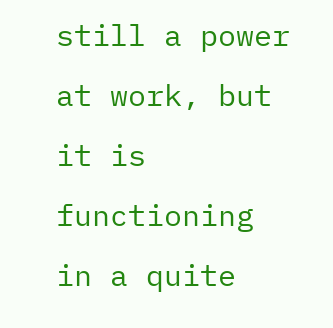still a power at work, but it is functioning in a quite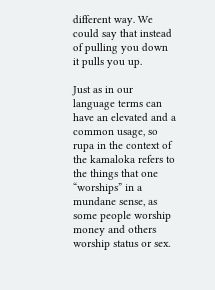different way. We could say that instead of pulling you down it pulls you up.

Just as in our language terms can have an elevated and a common usage, so rupa in the context of the kamaloka refers to the things that one “worships” in a mundane sense, as some people worship money and others worship status or sex.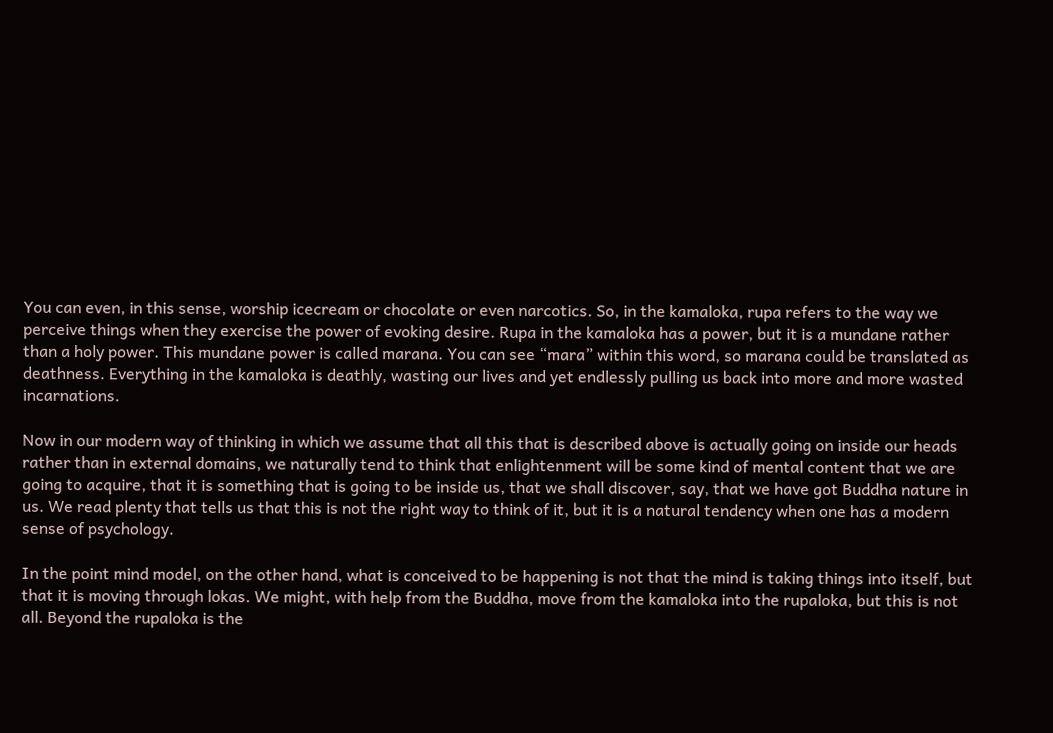You can even, in this sense, worship icecream or chocolate or even narcotics. So, in the kamaloka, rupa refers to the way we perceive things when they exercise the power of evoking desire. Rupa in the kamaloka has a power, but it is a mundane rather than a holy power. This mundane power is called marana. You can see “mara” within this word, so marana could be translated as deathness. Everything in the kamaloka is deathly, wasting our lives and yet endlessly pulling us back into more and more wasted incarnations.

Now in our modern way of thinking in which we assume that all this that is described above is actually going on inside our heads rather than in external domains, we naturally tend to think that enlightenment will be some kind of mental content that we are going to acquire, that it is something that is going to be inside us, that we shall discover, say, that we have got Buddha nature in us. We read plenty that tells us that this is not the right way to think of it, but it is a natural tendency when one has a modern sense of psychology.

In the point mind model, on the other hand, what is conceived to be happening is not that the mind is taking things into itself, but that it is moving through lokas. We might, with help from the Buddha, move from the kamaloka into the rupaloka, but this is not all. Beyond the rupaloka is the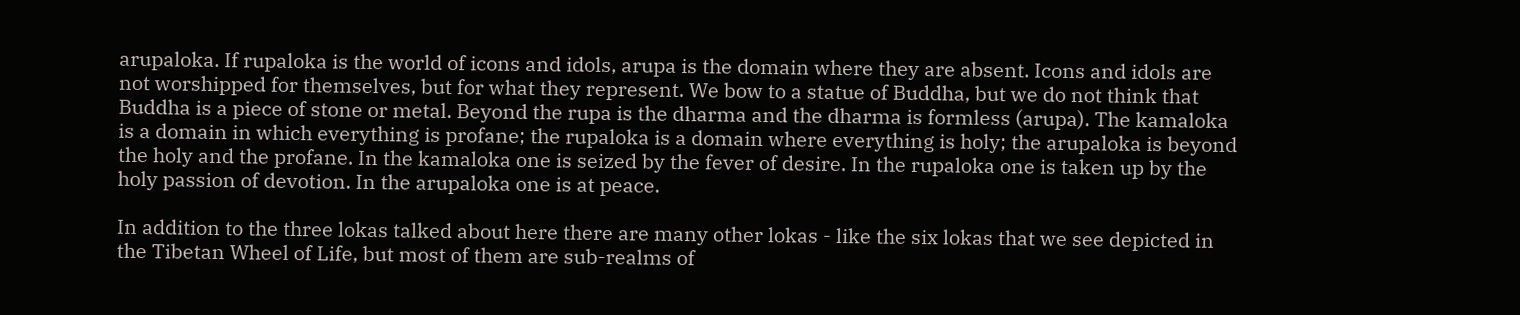arupaloka. If rupaloka is the world of icons and idols, arupa is the domain where they are absent. Icons and idols are not worshipped for themselves, but for what they represent. We bow to a statue of Buddha, but we do not think that Buddha is a piece of stone or metal. Beyond the rupa is the dharma and the dharma is formless (arupa). The kamaloka is a domain in which everything is profane; the rupaloka is a domain where everything is holy; the arupaloka is beyond the holy and the profane. In the kamaloka one is seized by the fever of desire. In the rupaloka one is taken up by the holy passion of devotion. In the arupaloka one is at peace.

In addition to the three lokas talked about here there are many other lokas - like the six lokas that we see depicted in the Tibetan Wheel of Life, but most of them are sub-realms of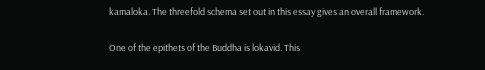kamaloka. The threefold schema set out in this essay gives an overall framework.

One of the epithets of the Buddha is lokavid. This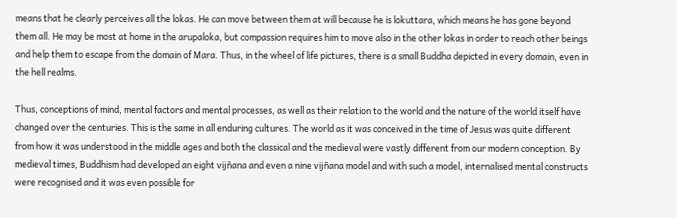means that he clearly perceives all the lokas. He can move between them at will because he is lokuttara, which means he has gone beyond them all. He may be most at home in the arupaloka, but compassion requires him to move also in the other lokas in order to reach other beings and help them to escape from the domain of Mara. Thus, in the wheel of life pictures, there is a small Buddha depicted in every domain, even in the hell realms.

Thus, conceptions of mind, mental factors and mental processes, as well as their relation to the world and the nature of the world itself have changed over the centuries. This is the same in all enduring cultures. The world as it was conceived in the time of Jesus was quite different from how it was understood in the middle ages and both the classical and the medieval were vastly different from our modern conception. By medieval times, Buddhism had developed an eight vijñana and even a nine vijñana model and with such a model, internalised mental constructs were recognised and it was even possible for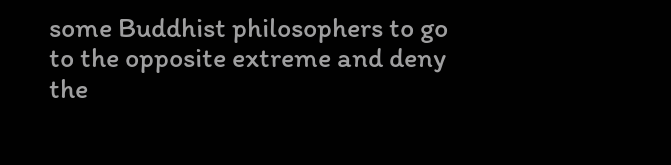some Buddhist philosophers to go to the opposite extreme and deny the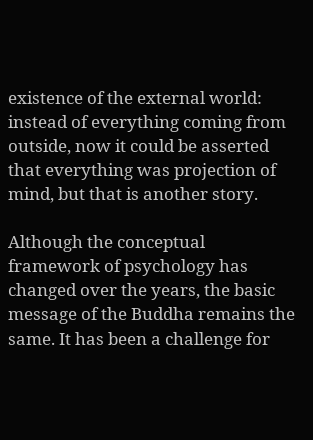existence of the external world: instead of everything coming from outside, now it could be asserted that everything was projection of mind, but that is another story.

Although the conceptual framework of psychology has changed over the years, the basic message of the Buddha remains the same. It has been a challenge for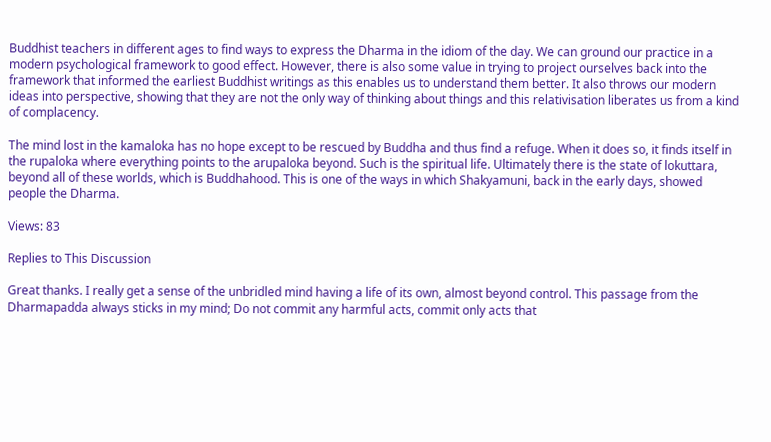Buddhist teachers in different ages to find ways to express the Dharma in the idiom of the day. We can ground our practice in a modern psychological framework to good effect. However, there is also some value in trying to project ourselves back into the framework that informed the earliest Buddhist writings as this enables us to understand them better. It also throws our modern ideas into perspective, showing that they are not the only way of thinking about things and this relativisation liberates us from a kind of complacency.

The mind lost in the kamaloka has no hope except to be rescued by Buddha and thus find a refuge. When it does so, it finds itself in the rupaloka where everything points to the arupaloka beyond. Such is the spiritual life. Ultimately there is the state of lokuttara, beyond all of these worlds, which is Buddhahood. This is one of the ways in which Shakyamuni, back in the early days, showed people the Dharma.

Views: 83

Replies to This Discussion

Great thanks. I really get a sense of the unbridled mind having a life of its own, almost beyond control. This passage from the Dharmapadda always sticks in my mind; Do not commit any harmful acts, commit only acts that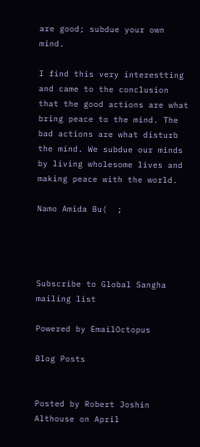are good; subdue your own mind.

I find this very interestting and came to the conclusion that the good actions are what bring peace to the mind. The bad actions are what disturb the mind. We subdue our minds by living wholesome lives and making peace with the world.

Namo Amida Bu(  ;




Subscribe to Global Sangha mailing list

Powered by EmailOctopus

Blog Posts


Posted by Robert Joshin Althouse on April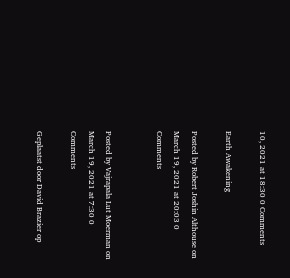10, 2021 at 18:30 0 Comments

Earth Awakening

Posted by Robert Joshin Althouse on March 19, 2021 at 20:03 0 Comments


Posted by Vajrapala Lut Moerman on March 19, 2021 at 7:30 0 Comments

Geplaatst door David Brazier op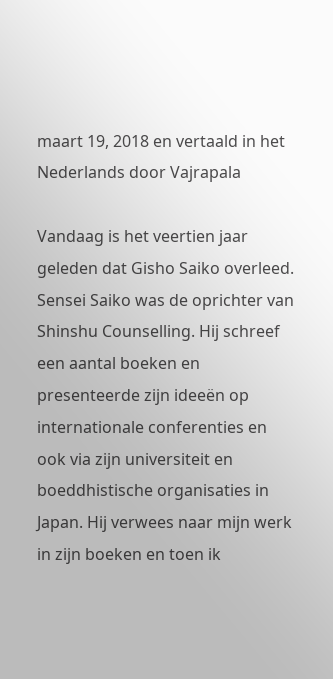maart 19, 2018 en vertaald in het Nederlands door Vajrapala

Vandaag is het veertien jaar geleden dat Gisho Saiko overleed. Sensei Saiko was de oprichter van Shinshu Counselling. Hij schreef een aantal boeken en presenteerde zijn ideeën op internationale conferenties en ook via zijn universiteit en boeddhistische organisaties in Japan. Hij verwees naar mijn werk in zijn boeken en toen ik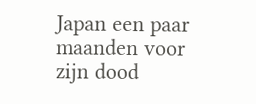Japan een paar maanden voor zijn dood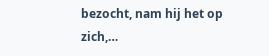bezocht, nam hij het op zich,…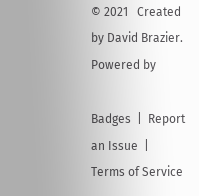© 2021   Created by David Brazier.   Powered by

Badges  |  Report an Issue  |  Terms of Service